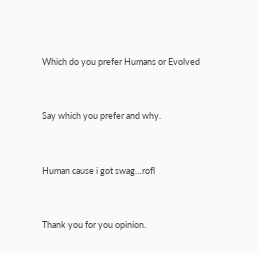Which do you prefer Humans or Evolved


Say which you prefer and why.


Human cause i got swag…rofl


Thank you for you opinion.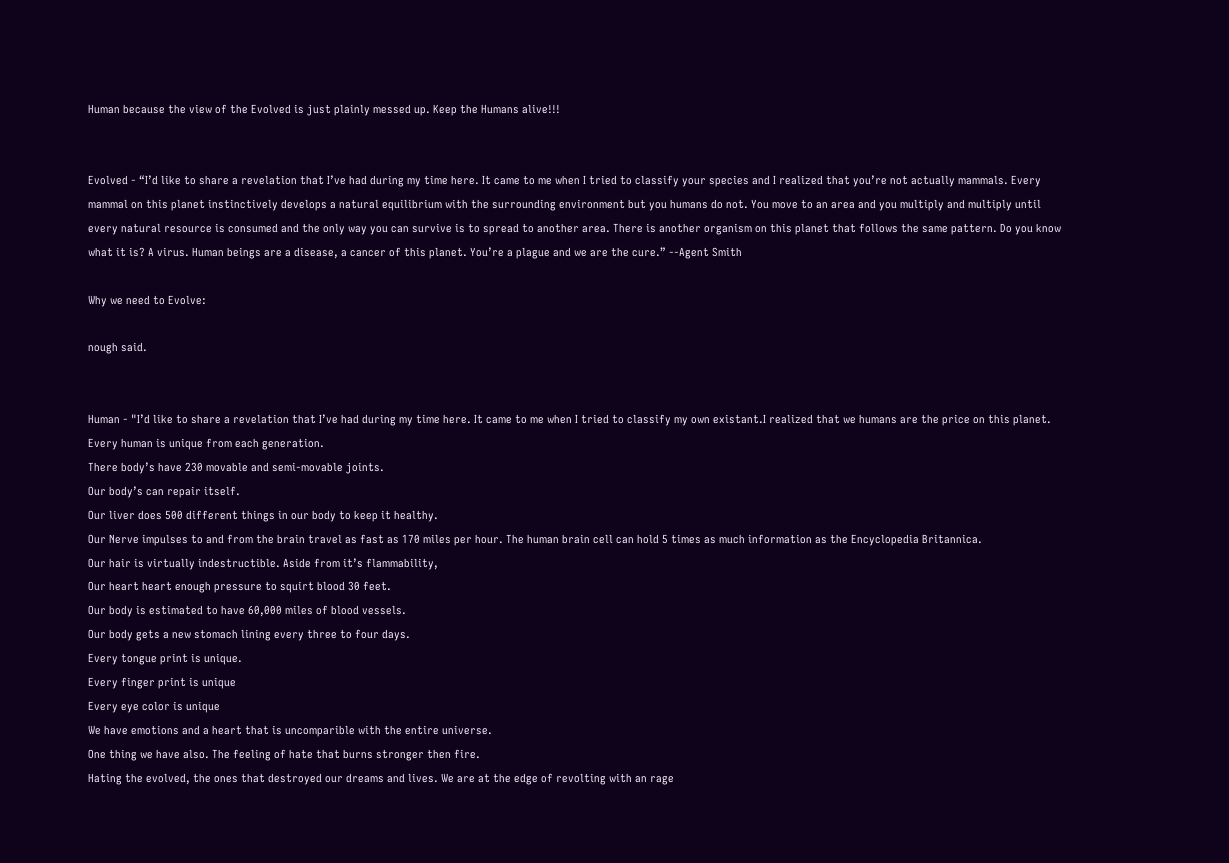Human because the view of the Evolved is just plainly messed up. Keep the Humans alive!!!


Evolved - “I’d like to share a revelation that I’ve had during my time here. It came to me when I tried to classify your species and I realized that you’re not actually mammals. Every mammal on this planet instinctively develops a natural equilibrium with the surrounding environment but you humans do not. You move to an area and you multiply and multiply until every natural resource is consumed and the only way you can survive is to spread to another area. There is another organism on this planet that follows the same pattern. Do you know what it is? A virus. Human beings are a disease, a cancer of this planet. You’re a plague and we are the cure.” --Agent Smith

Why we need to Evolve:

nough said.


Human - "I’d like to share a revelation that I’ve had during my time here. It came to me when I tried to classify my own existant.I realized that we humans are the price on this planet. Every human is unique from each generation.
There body’s have 230 movable and semi-movable joints.
Our body’s can repair itself.
Our liver does 500 different things in our body to keep it healthy.
Our Nerve impulses to and from the brain travel as fast as 170 miles per hour. The human brain cell can hold 5 times as much information as the Encyclopedia Britannica.
Our hair is virtually indestructible. Aside from it’s flammability,
Our heart heart enough pressure to squirt blood 30 feet.
Our body is estimated to have 60,000 miles of blood vessels.
Our body gets a new stomach lining every three to four days.
Every tongue print is unique.
Every finger print is unique
Every eye color is unique
We have emotions and a heart that is uncomparible with the entire universe.
One thing we have also. The feeling of hate that burns stronger then fire.
Hating the evolved, the ones that destroyed our dreams and lives. We are at the edge of revolting with an rage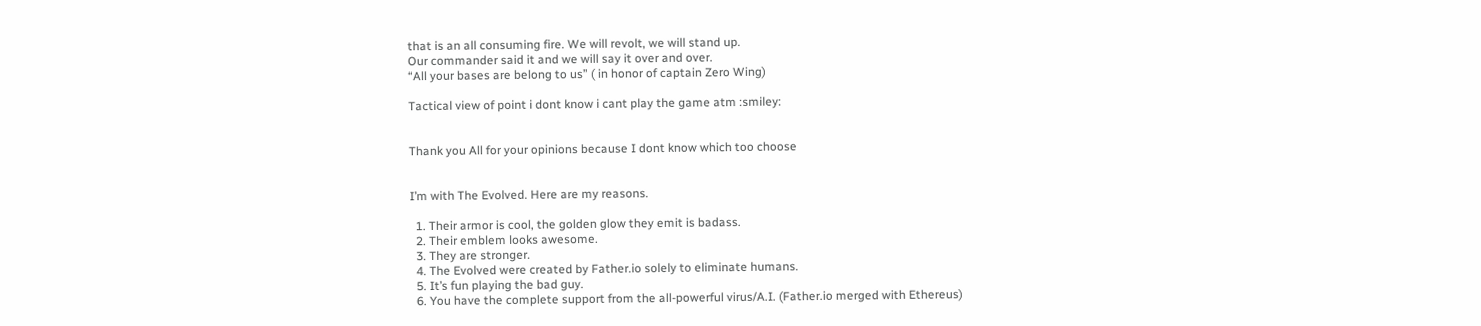that is an all consuming fire. We will revolt, we will stand up.
Our commander said it and we will say it over and over.
“All your bases are belong to us” ( in honor of captain Zero Wing)

Tactical view of point i dont know i cant play the game atm :smiley:


Thank you All for your opinions because I dont know which too choose


I’m with The Evolved. Here are my reasons.

  1. Their armor is cool, the golden glow they emit is badass.
  2. Their emblem looks awesome.
  3. They are stronger.
  4. The Evolved were created by Father.io solely to eliminate humans.
  5. It’s fun playing the bad guy.
  6. You have the complete support from the all-powerful virus/A.I. (Father.io merged with Ethereus)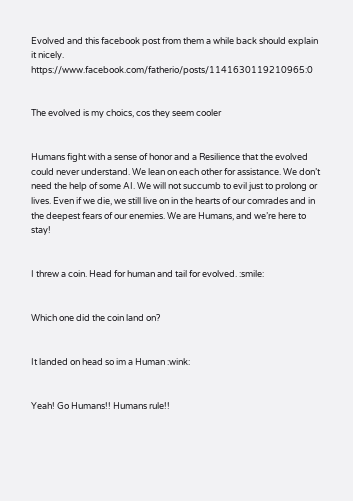Evolved and this facebook post from them a while back should explain it nicely. https://www.facebook.com/fatherio/posts/1141630119210965:0


The evolved is my choics, cos they seem cooler


Humans fight with a sense of honor and a Resilience that the evolved could never understand. We lean on each other for assistance. We don’t need the help of some AI. We will not succumb to evil just to prolong or lives. Even if we die, we still live on in the hearts of our comrades and in the deepest fears of our enemies. We are Humans, and we’re here to stay!


I threw a coin. Head for human and tail for evolved. :smile:


Which one did the coin land on?


It landed on head so im a Human :wink:


Yeah! Go Humans!! Humans rule!!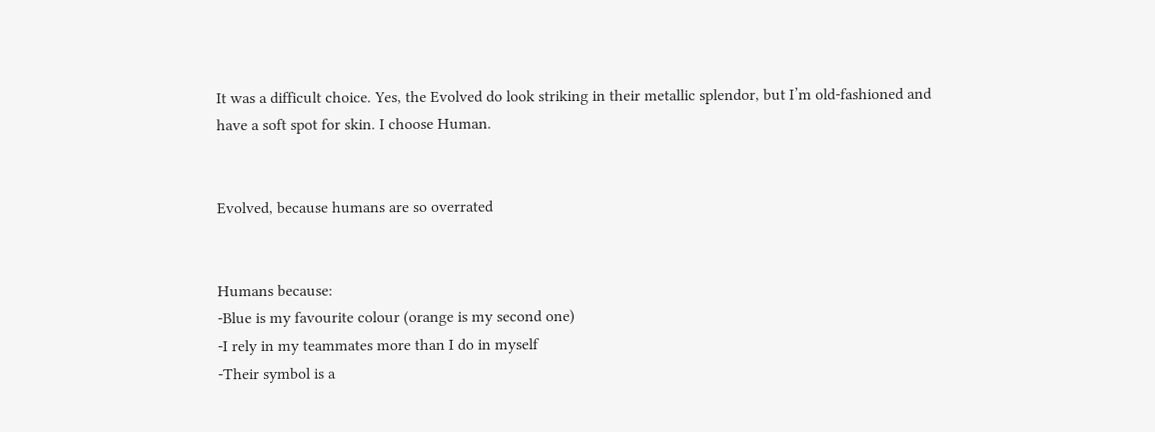It was a difficult choice. Yes, the Evolved do look striking in their metallic splendor, but I’m old-fashioned and have a soft spot for skin. I choose Human.


Evolved, because humans are so overrated


Humans because:
-Blue is my favourite colour (orange is my second one)
-I rely in my teammates more than I do in myself
-Their symbol is a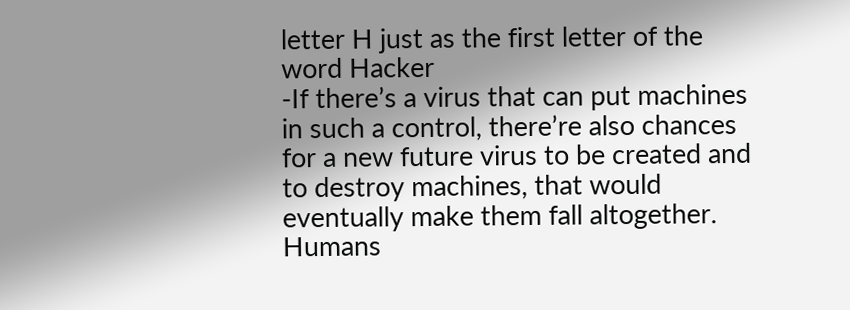letter H just as the first letter of the word Hacker
-If there’s a virus that can put machines in such a control, there’re also chances for a new future virus to be created and to destroy machines, that would eventually make them fall altogether. Humans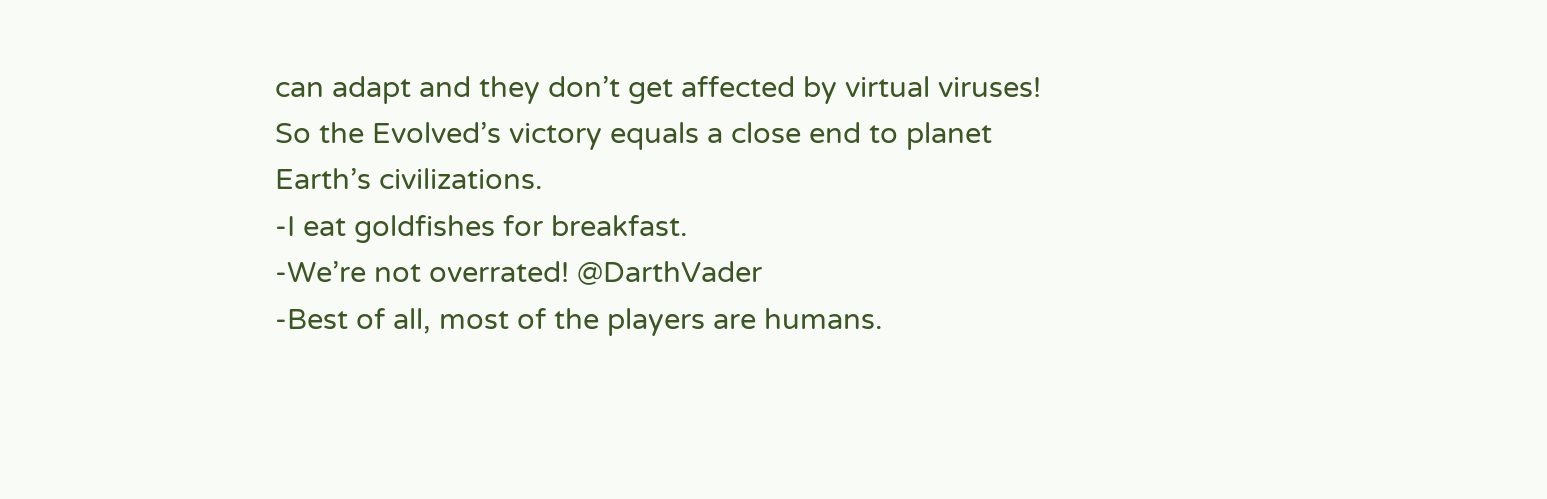can adapt and they don’t get affected by virtual viruses! So the Evolved’s victory equals a close end to planet Earth’s civilizations.
-I eat goldfishes for breakfast.
-We’re not overrated! @DarthVader
-Best of all, most of the players are humans.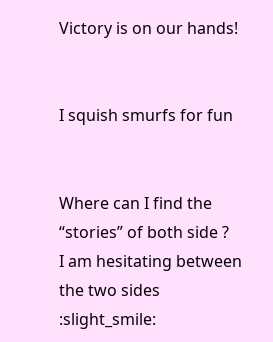Victory is on our hands!


I squish smurfs for fun


Where can I find the “stories” of both side ?
I am hesitating between the two sides :slight_smile: